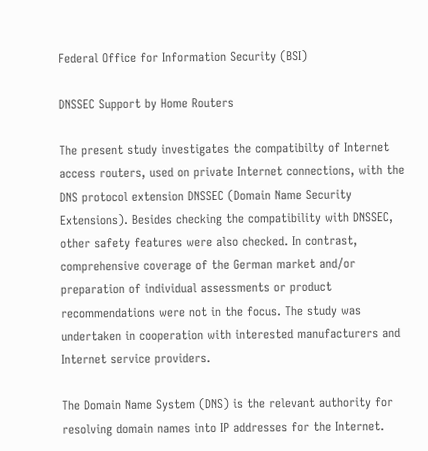Federal Office for Information Security (BSI)

DNSSEC Support by Home Routers

The present study investigates the compatibilty of Internet access routers, used on private Internet connections, with the DNS protocol extension DNSSEC (Domain Name Security Extensions). Besides checking the compatibility with DNSSEC, other safety features were also checked. In contrast, comprehensive coverage of the German market and/or preparation of individual assessments or product recommendations were not in the focus. The study was undertaken in cooperation with interested manufacturers and Internet service providers.

The Domain Name System (DNS) is the relevant authority for resolving domain names into IP addresses for the Internet.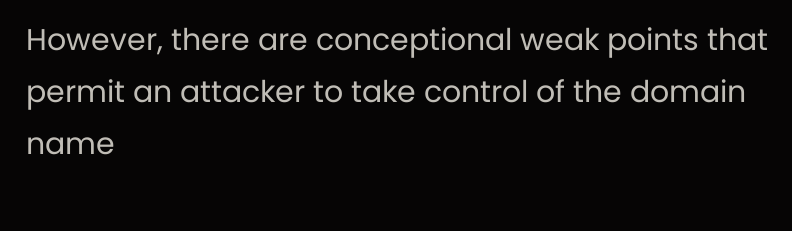However, there are conceptional weak points that permit an attacker to take control of the domain name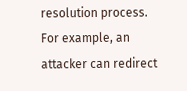resolution process. For example, an attacker can redirect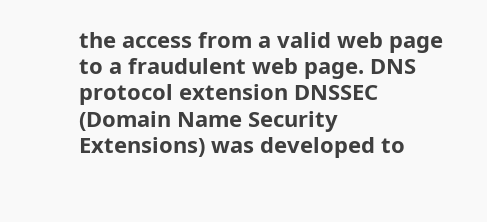the access from a valid web page to a fraudulent web page. DNS protocol extension DNSSEC (Domain Name Security Extensions) was developed to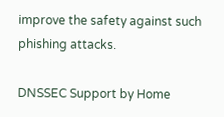improve the safety against such phishing attacks.

DNSSEC Support by Home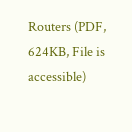Routers (PDF, 624KB, File is accessible)